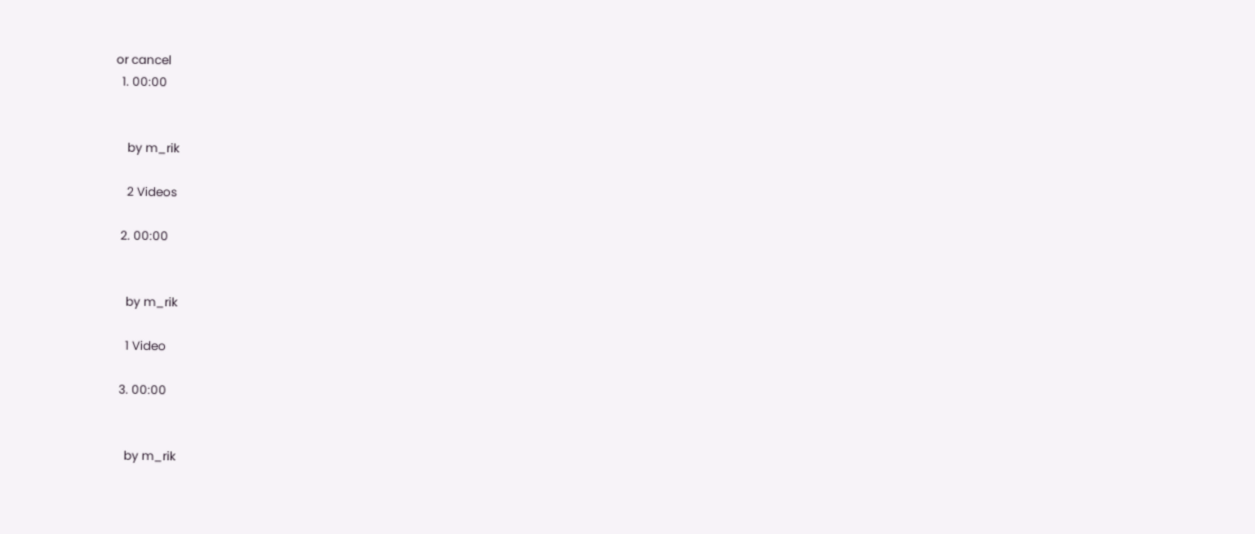or cancel
  1. 00:00


    by m_rik

    2 Videos

  2. 00:00


    by m_rik

    1 Video

  3. 00:00


    by m_rik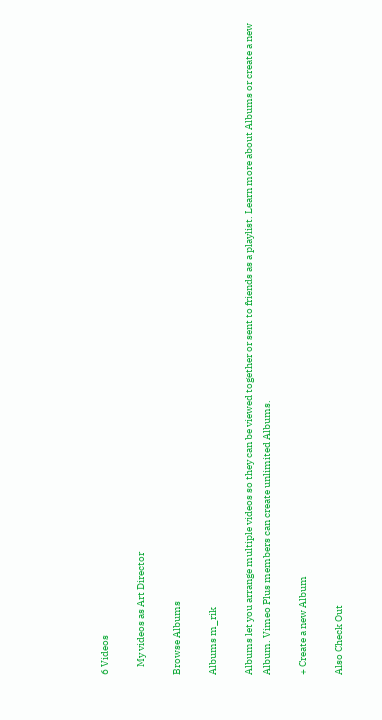6 Videos

    My videos as Art Director

Browse Albums

Albums m_rik

Albums let you arrange multiple videos so they can be viewed together or sent to friends as a playlist. Learn more about Albums or create a new Album. Vimeo Plus members can create unlimited Albums.

+ Create a new Album

Also Check Out